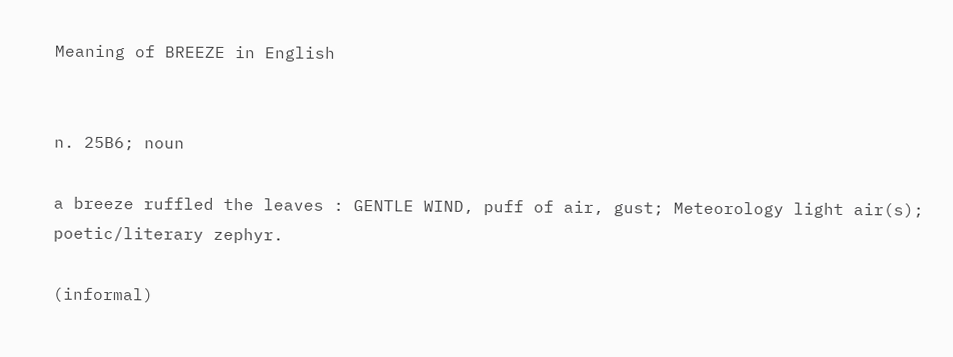Meaning of BREEZE in English


n. 25B6; noun

a breeze ruffled the leaves : GENTLE WIND, puff of air, gust; Meteorology light air(s); poetic/literary zephyr.

(informal)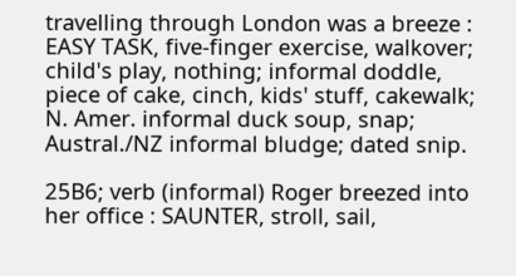travelling through London was a breeze : EASY TASK, five-finger exercise, walkover; child's play, nothing; informal doddle, piece of cake, cinch, kids' stuff, cakewalk; N. Amer. informal duck soup, snap; Austral./NZ informal bludge; dated snip.

25B6; verb (informal) Roger breezed into her office : SAUNTER, stroll, sail,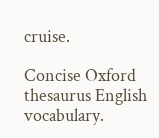cruise.

Concise Oxford thesaurus English vocabulary.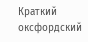Краткий оксфордский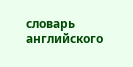словарь английского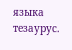языка тезаурус.